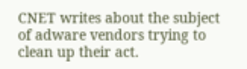CNET writes about the subject of adware vendors trying to clean up their act.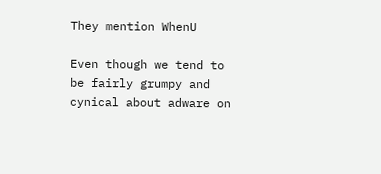They mention WhenU

Even though we tend to be fairly grumpy and cynical about adware on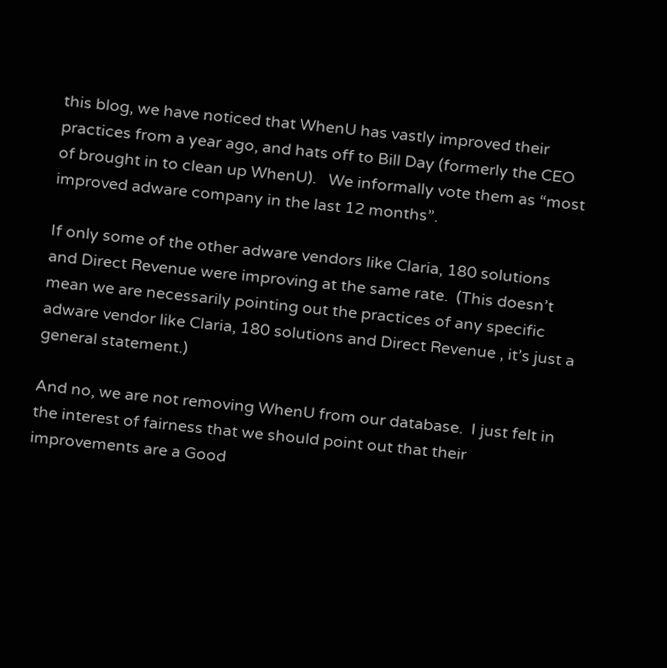this blog, we have noticed that WhenU has vastly improved their practices from a year ago, and hats off to Bill Day (formerly the CEO of brought in to clean up WhenU).   We informally vote them as “most improved adware company in the last 12 months”.

If only some of the other adware vendors like Claria, 180 solutions and Direct Revenue were improving at the same rate.  (This doesn’t mean we are necessarily pointing out the practices of any specific adware vendor like Claria, 180 solutions and Direct Revenue , it’s just a general statement.)

And no, we are not removing WhenU from our database.  I just felt in the interest of fairness that we should point out that their improvements are a Good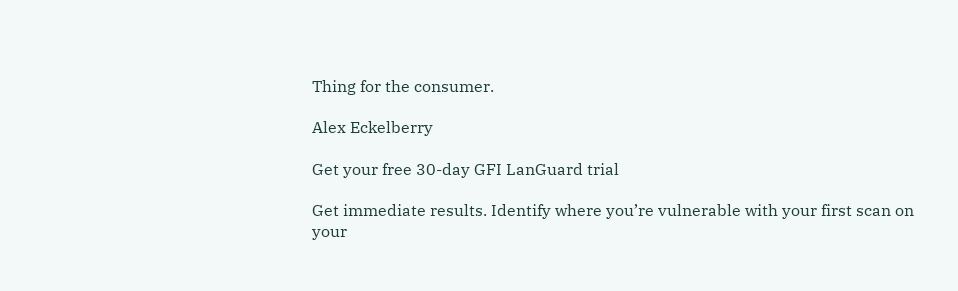Thing for the consumer.

Alex Eckelberry

Get your free 30-day GFI LanGuard trial

Get immediate results. Identify where you’re vulnerable with your first scan on your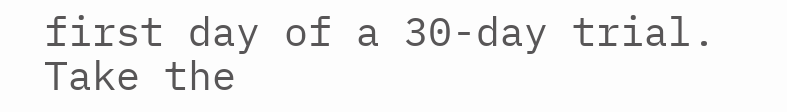first day of a 30-day trial. Take the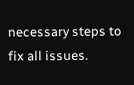necessary steps to fix all issues.